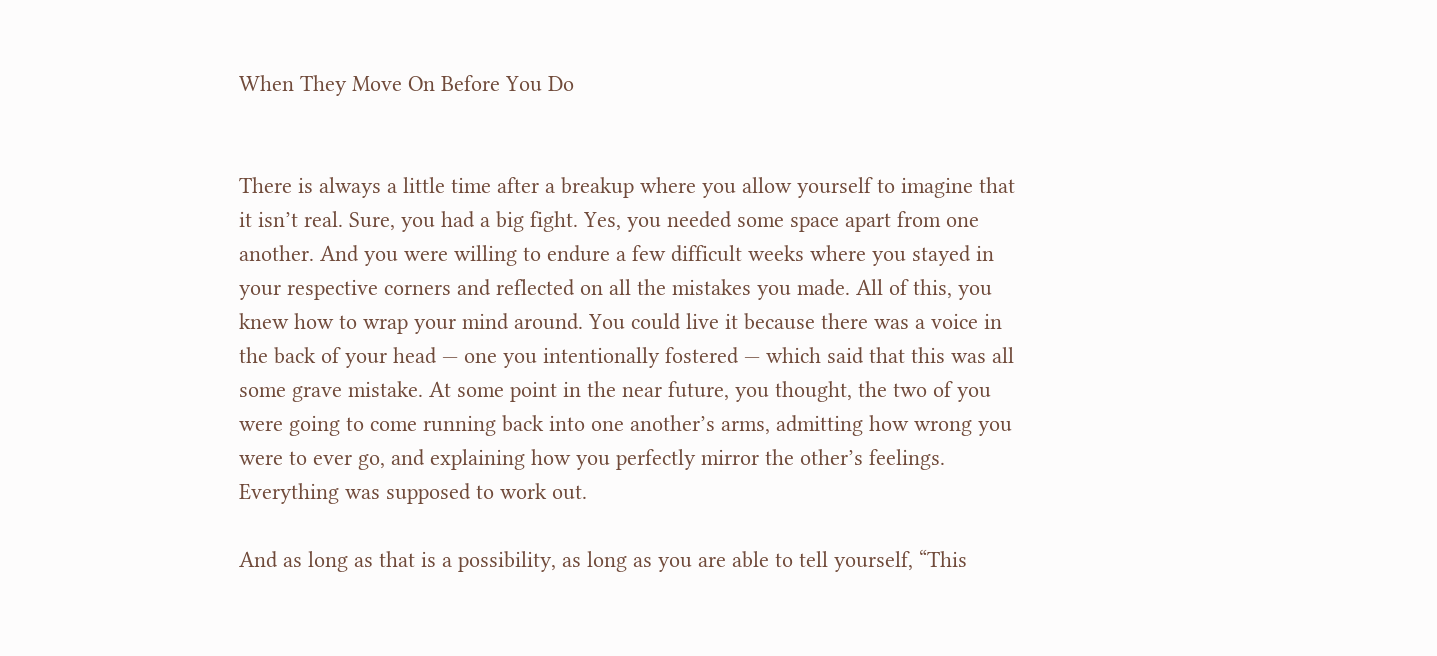When They Move On Before You Do


There is always a little time after a breakup where you allow yourself to imagine that it isn’t real. Sure, you had a big fight. Yes, you needed some space apart from one another. And you were willing to endure a few difficult weeks where you stayed in your respective corners and reflected on all the mistakes you made. All of this, you knew how to wrap your mind around. You could live it because there was a voice in the back of your head — one you intentionally fostered — which said that this was all some grave mistake. At some point in the near future, you thought, the two of you were going to come running back into one another’s arms, admitting how wrong you were to ever go, and explaining how you perfectly mirror the other’s feelings. Everything was supposed to work out.

And as long as that is a possibility, as long as you are able to tell yourself, “This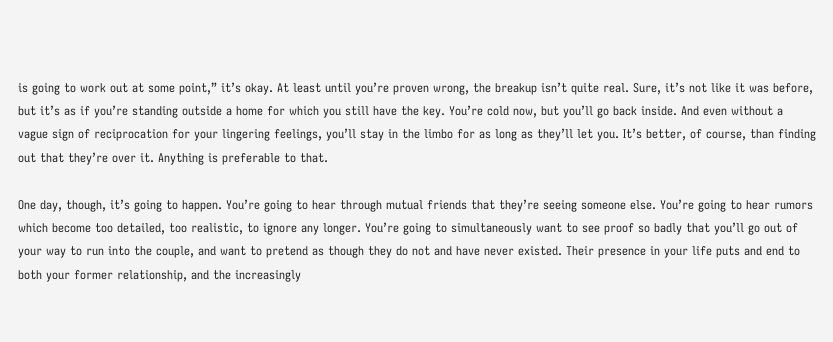is going to work out at some point,” it’s okay. At least until you’re proven wrong, the breakup isn’t quite real. Sure, it’s not like it was before, but it’s as if you’re standing outside a home for which you still have the key. You’re cold now, but you’ll go back inside. And even without a vague sign of reciprocation for your lingering feelings, you’ll stay in the limbo for as long as they’ll let you. It’s better, of course, than finding out that they’re over it. Anything is preferable to that.

One day, though, it’s going to happen. You’re going to hear through mutual friends that they’re seeing someone else. You’re going to hear rumors which become too detailed, too realistic, to ignore any longer. You’re going to simultaneously want to see proof so badly that you’ll go out of your way to run into the couple, and want to pretend as though they do not and have never existed. Their presence in your life puts and end to both your former relationship, and the increasingly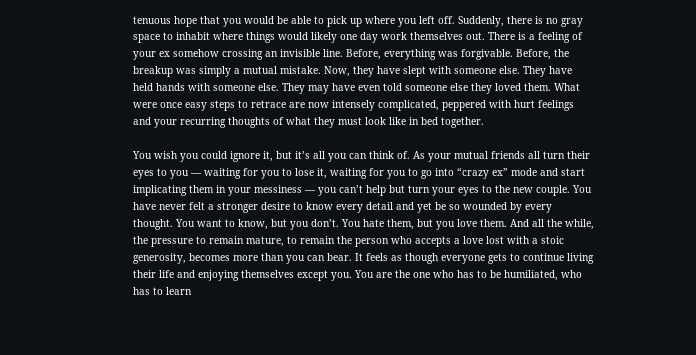tenuous hope that you would be able to pick up where you left off. Suddenly, there is no gray space to inhabit where things would likely one day work themselves out. There is a feeling of your ex somehow crossing an invisible line. Before, everything was forgivable. Before, the breakup was simply a mutual mistake. Now, they have slept with someone else. They have held hands with someone else. They may have even told someone else they loved them. What were once easy steps to retrace are now intensely complicated, peppered with hurt feelings and your recurring thoughts of what they must look like in bed together.

You wish you could ignore it, but it’s all you can think of. As your mutual friends all turn their eyes to you — waiting for you to lose it, waiting for you to go into “crazy ex” mode and start implicating them in your messiness — you can’t help but turn your eyes to the new couple. You have never felt a stronger desire to know every detail and yet be so wounded by every thought. You want to know, but you don’t. You hate them, but you love them. And all the while, the pressure to remain mature, to remain the person who accepts a love lost with a stoic generosity, becomes more than you can bear. It feels as though everyone gets to continue living their life and enjoying themselves except you. You are the one who has to be humiliated, who has to learn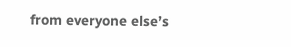from everyone else’s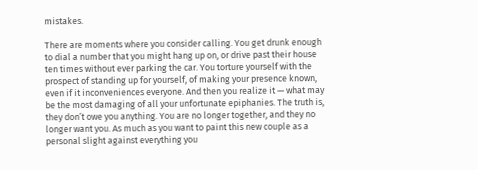mistakes.

There are moments where you consider calling. You get drunk enough to dial a number that you might hang up on, or drive past their house ten times without ever parking the car. You torture yourself with the prospect of standing up for yourself, of making your presence known, even if it inconveniences everyone. And then you realize it — what may be the most damaging of all your unfortunate epiphanies. The truth is, they don’t owe you anything. You are no longer together, and they no longer want you. As much as you want to paint this new couple as a personal slight against everything you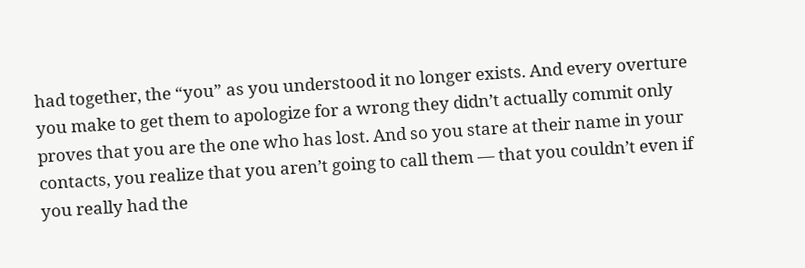had together, the “you” as you understood it no longer exists. And every overture you make to get them to apologize for a wrong they didn’t actually commit only proves that you are the one who has lost. And so you stare at their name in your contacts, you realize that you aren’t going to call them — that you couldn’t even if you really had the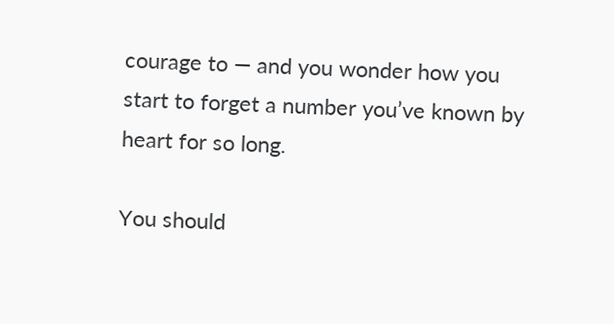courage to — and you wonder how you start to forget a number you’ve known by heart for so long.

You should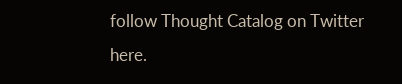follow Thought Catalog on Twitter here.